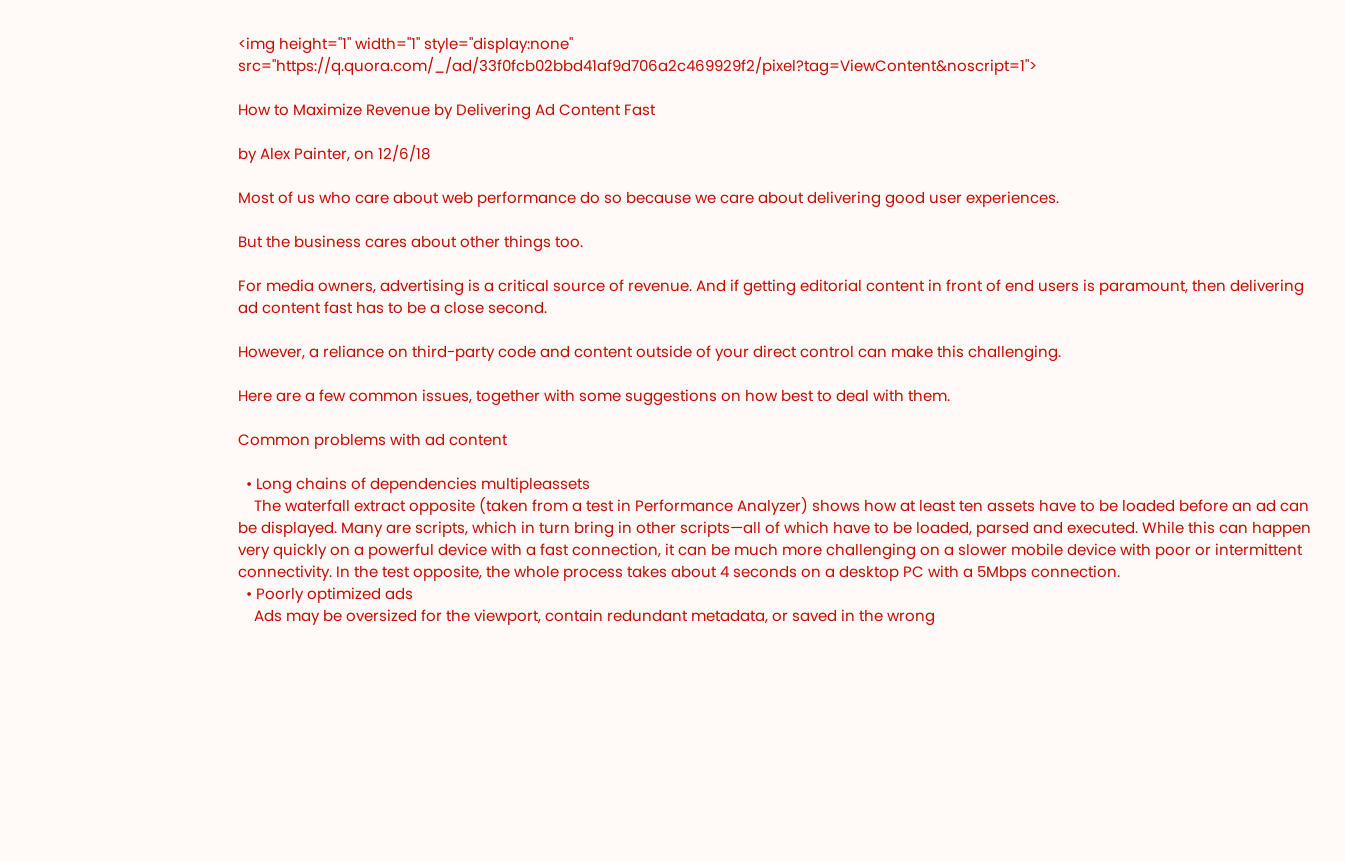<img height="1" width="1" style="display:none" src="https://q.quora.com/_/ad/33f0fcb02bbd41af9d706a2c469929f2/pixel?tag=ViewContent&noscript=1">

How to Maximize Revenue by Delivering Ad Content Fast

by Alex Painter, on 12/6/18

Most of us who care about web performance do so because we care about delivering good user experiences.

But the business cares about other things too.

For media owners, advertising is a critical source of revenue. And if getting editorial content in front of end users is paramount, then delivering ad content fast has to be a close second.

However, a reliance on third-party code and content outside of your direct control can make this challenging.

Here are a few common issues, together with some suggestions on how best to deal with them.

Common problems with ad content

  • Long chains of dependencies multipleassets
    The waterfall extract opposite (taken from a test in Performance Analyzer) shows how at least ten assets have to be loaded before an ad can be displayed. Many are scripts, which in turn bring in other scripts—all of which have to be loaded, parsed and executed. While this can happen very quickly on a powerful device with a fast connection, it can be much more challenging on a slower mobile device with poor or intermittent connectivity. In the test opposite, the whole process takes about 4 seconds on a desktop PC with a 5Mbps connection.
  • Poorly optimized ads
    Ads may be oversized for the viewport, contain redundant metadata, or saved in the wrong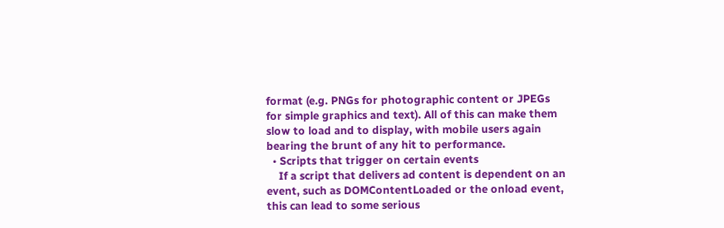format (e.g. PNGs for photographic content or JPEGs for simple graphics and text). All of this can make them slow to load and to display, with mobile users again bearing the brunt of any hit to performance.
  • Scripts that trigger on certain events
    If a script that delivers ad content is dependent on an event, such as DOMContentLoaded or the onload event, this can lead to some serious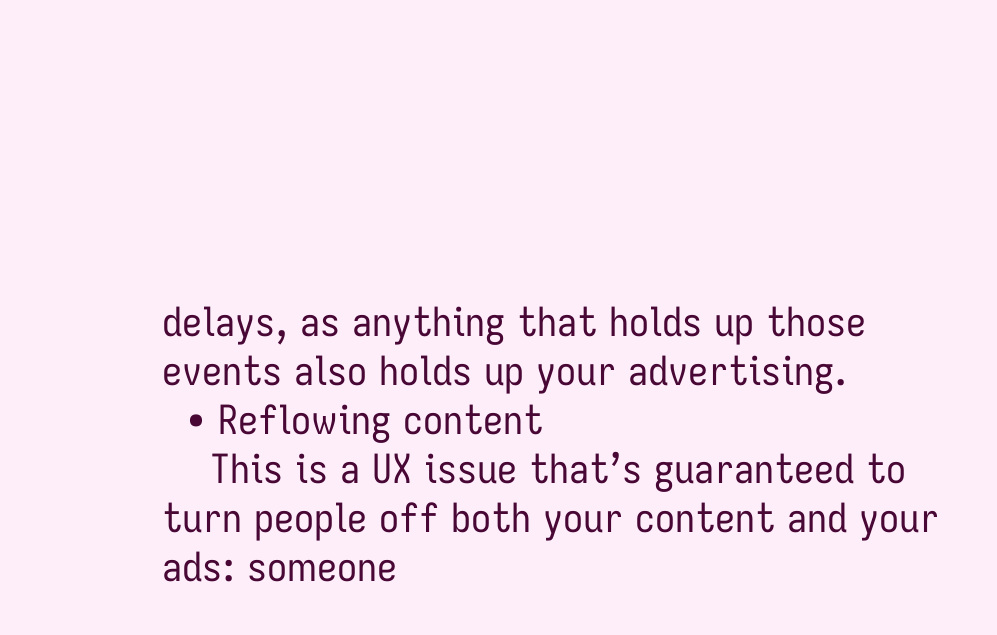delays, as anything that holds up those events also holds up your advertising.
  • Reflowing content
    This is a UX issue that’s guaranteed to turn people off both your content and your ads: someone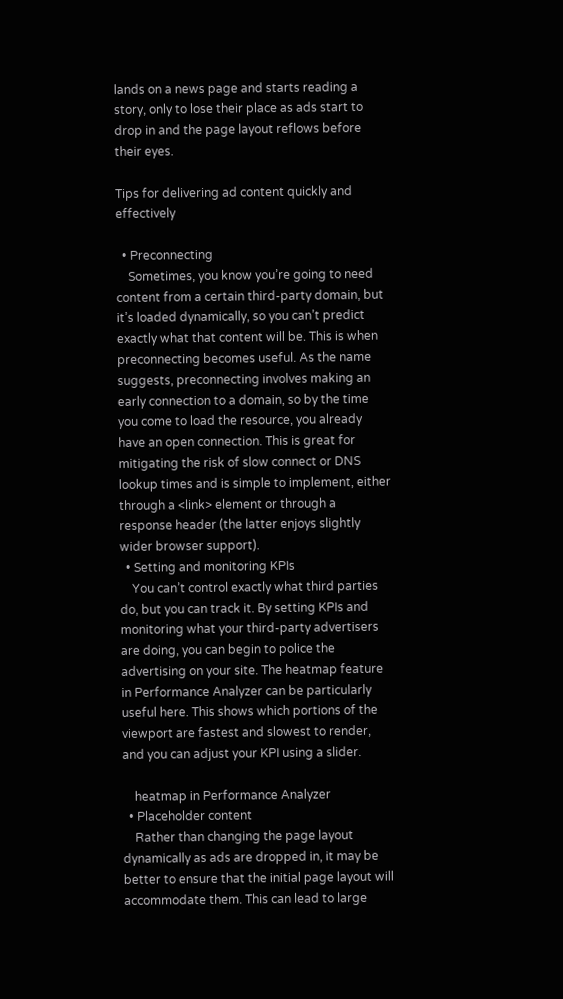lands on a news page and starts reading a story, only to lose their place as ads start to drop in and the page layout reflows before their eyes.

Tips for delivering ad content quickly and effectively

  • Preconnecting
    Sometimes, you know you’re going to need content from a certain third-party domain, but it’s loaded dynamically, so you can’t predict exactly what that content will be. This is when preconnecting becomes useful. As the name suggests, preconnecting involves making an early connection to a domain, so by the time you come to load the resource, you already have an open connection. This is great for mitigating the risk of slow connect or DNS lookup times and is simple to implement, either through a <link> element or through a response header (the latter enjoys slightly wider browser support).
  • Setting and monitoring KPIs
    You can’t control exactly what third parties do, but you can track it. By setting KPIs and monitoring what your third-party advertisers are doing, you can begin to police the advertising on your site. The heatmap feature in Performance Analyzer can be particularly useful here. This shows which portions of the viewport are fastest and slowest to render, and you can adjust your KPI using a slider.

    heatmap in Performance Analyzer
  • Placeholder content
    Rather than changing the page layout dynamically as ads are dropped in, it may be better to ensure that the initial page layout will accommodate them. This can lead to large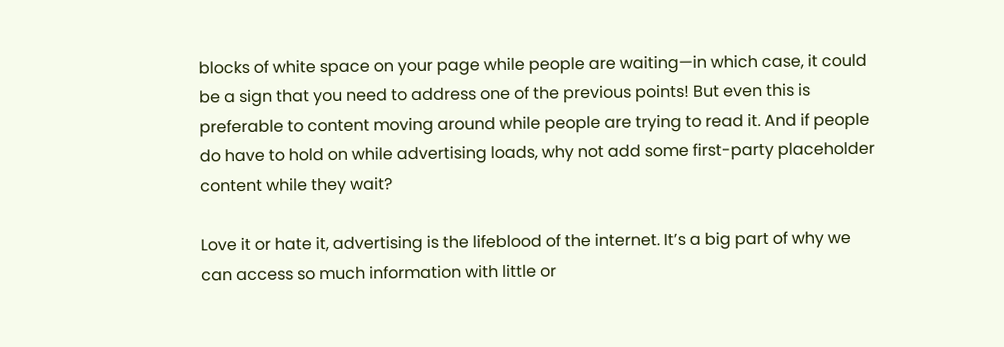blocks of white space on your page while people are waiting—in which case, it could be a sign that you need to address one of the previous points! But even this is preferable to content moving around while people are trying to read it. And if people do have to hold on while advertising loads, why not add some first-party placeholder content while they wait?

Love it or hate it, advertising is the lifeblood of the internet. It’s a big part of why we can access so much information with little or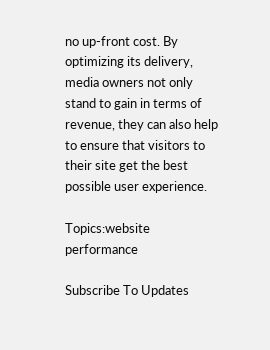no up-front cost. By optimizing its delivery, media owners not only stand to gain in terms of revenue, they can also help to ensure that visitors to their site get the best possible user experience.

Topics:website performance

Subscribe To Updates